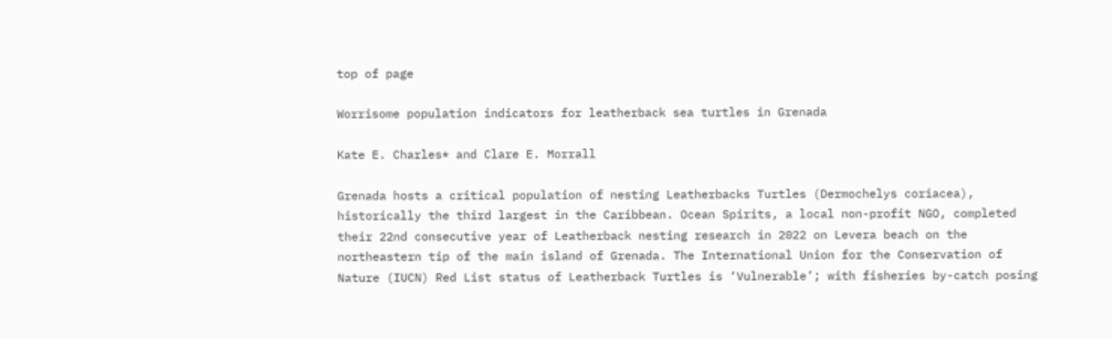top of page

Worrisome population indicators for leatherback sea turtles in Grenada

Kate E. Charles* and Clare E. Morrall

Grenada hosts a critical population of nesting Leatherbacks Turtles (Dermochelys coriacea), historically the third largest in the Caribbean. Ocean Spirits, a local non-profit NGO, completed their 22nd consecutive year of Leatherback nesting research in 2022 on Levera beach on the northeastern tip of the main island of Grenada. The International Union for the Conservation of Nature (IUCN) Red List status of Leatherback Turtles is ‘Vulnerable’; with fisheries by-catch posing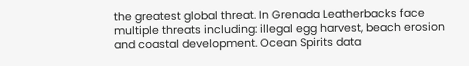the greatest global threat. In Grenada Leatherbacks face multiple threats including: illegal egg harvest, beach erosion and coastal development. Ocean Spirits data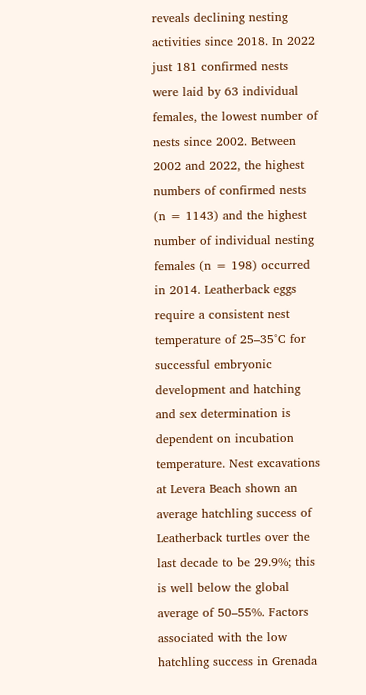reveals declining nesting activities since 2018. In 2022 just 181 confirmed nests were laid by 63 individual females, the lowest number of nests since 2002. Between 2002 and 2022, the highest numbers of confirmed nests (n = 1143) and the highest number of individual nesting females (n = 198) occurred in 2014. Leatherback eggs require a consistent nest temperature of 25–35°C for successful embryonic development and hatching and sex determination is dependent on incubation temperature. Nest excavations at Levera Beach shown an average hatchling success of Leatherback turtles over the last decade to be 29.9%; this is well below the global average of 50–55%. Factors associated with the low hatchling success in Grenada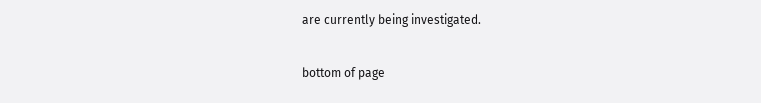are currently being investigated.

bottom of page